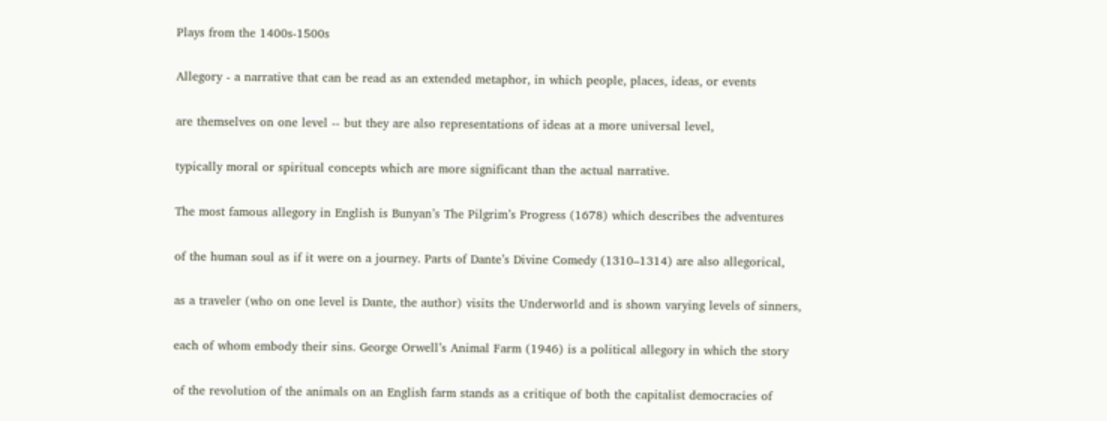Plays from the 1400s-1500s

Allegory - a narrative that can be read as an extended metaphor, in which people, places, ideas, or events

are themselves on one level -- but they are also representations of ideas at a more universal level,

typically moral or spiritual concepts which are more significant than the actual narrative.

The most famous allegory in English is Bunyan’s The Pilgrim’s Progress (1678) which describes the adventures

of the human soul as if it were on a journey. Parts of Dante’s Divine Comedy (1310–1314) are also allegorical,

as a traveler (who on one level is Dante, the author) visits the Underworld and is shown varying levels of sinners,

each of whom embody their sins. George Orwell’s Animal Farm (1946) is a political allegory in which the story

of the revolution of the animals on an English farm stands as a critique of both the capitalist democracies of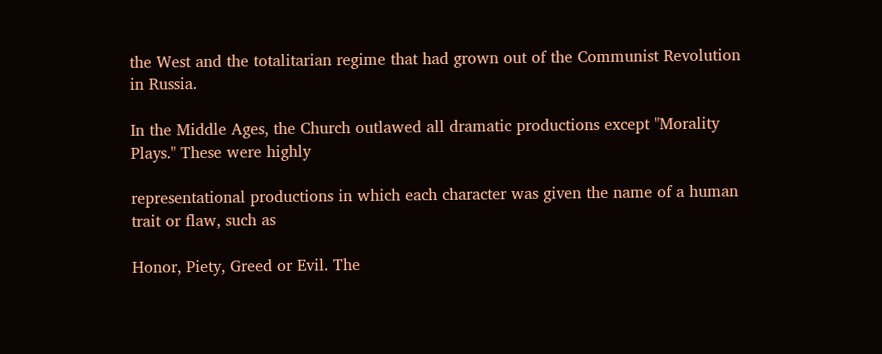the West and the totalitarian regime that had grown out of the Communist Revolution in Russia.

In the Middle Ages, the Church outlawed all dramatic productions except "Morality Plays." These were highly

representational productions in which each character was given the name of a human trait or flaw, such as

Honor, Piety, Greed or Evil. The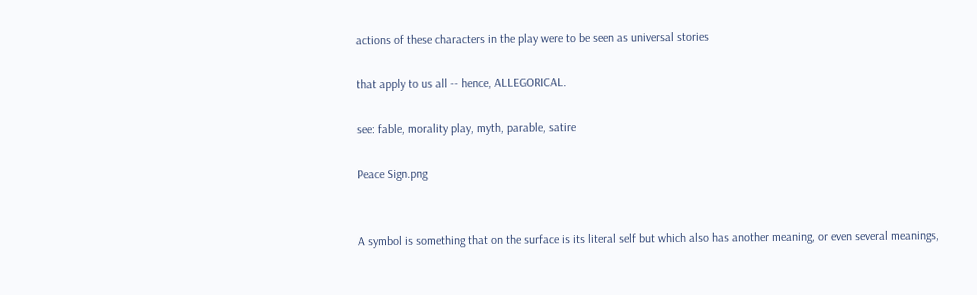actions of these characters in the play were to be seen as universal stories

that apply to us all -- hence, ALLEGORICAL.

see: fable, morality play, myth, parable, satire

Peace Sign.png


A symbol is something that on the surface is its literal self but which also has another meaning, or even several meanings,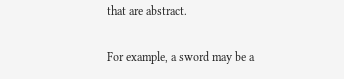that are abstract.

For example, a sword may be a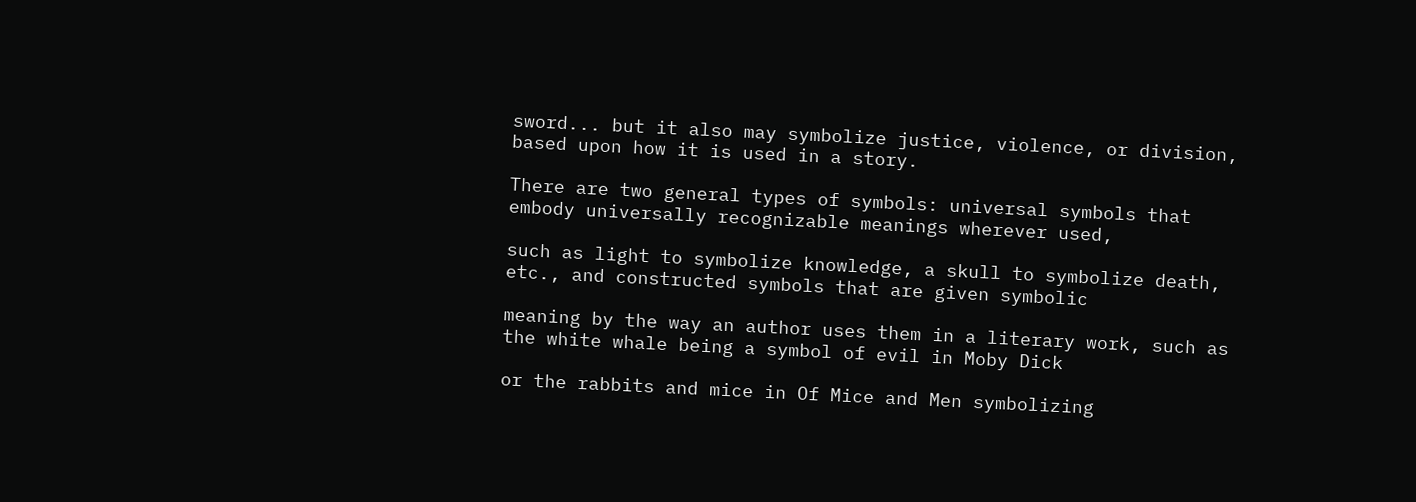sword... but it also may symbolize justice, violence, or division, based upon how it is used in a story.

There are two general types of symbols: universal symbols that embody universally recognizable meanings wherever used,

such as light to symbolize knowledge, a skull to symbolize death, etc., and constructed symbols that are given symbolic

meaning by the way an author uses them in a literary work, such as the white whale being a symbol of evil in Moby Dick

or the rabbits and mice in Of Mice and Men symbolizing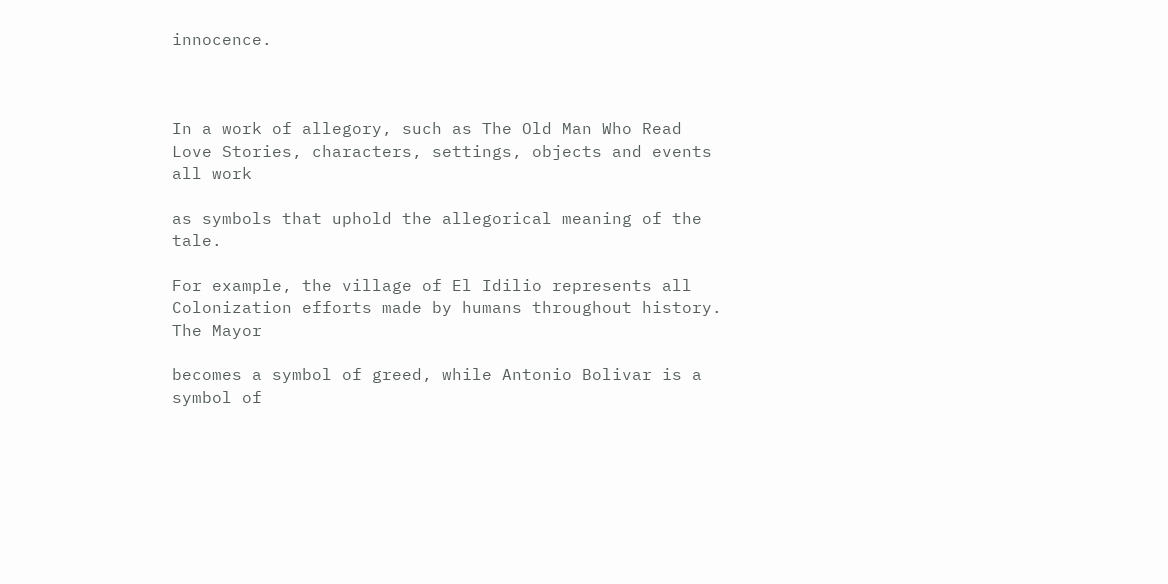innocence.



In a work of allegory, such as The Old Man Who Read Love Stories, characters, settings, objects and events all work

as symbols that uphold the allegorical meaning of the tale.

For example, the village of El Idilio represents all Colonization efforts made by humans throughout history. The Mayor

becomes a symbol of greed, while Antonio Bolivar is a symbol of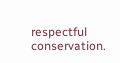respectful conservation.